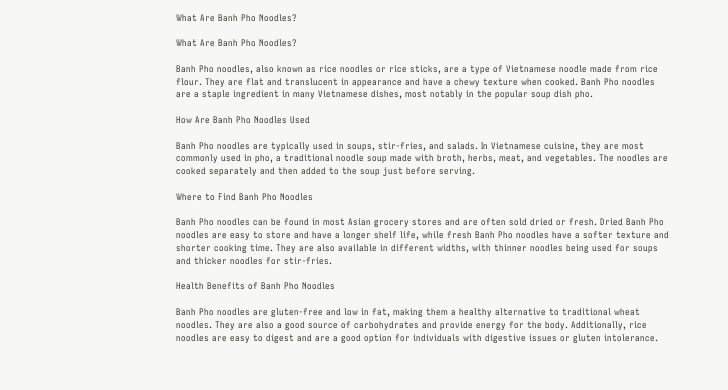What Are Banh Pho Noodles?

What Are Banh Pho Noodles?

Banh Pho noodles, also known as rice noodles or rice sticks, are a type of Vietnamese noodle made from rice flour. They are flat and translucent in appearance and have a chewy texture when cooked. Banh Pho noodles are a staple ingredient in many Vietnamese dishes, most notably in the popular soup dish pho.

How Are Banh Pho Noodles Used

Banh Pho noodles are typically used in soups, stir-fries, and salads. In Vietnamese cuisine, they are most commonly used in pho, a traditional noodle soup made with broth, herbs, meat, and vegetables. The noodles are cooked separately and then added to the soup just before serving.

Where to Find Banh Pho Noodles

Banh Pho noodles can be found in most Asian grocery stores and are often sold dried or fresh. Dried Banh Pho noodles are easy to store and have a longer shelf life, while fresh Banh Pho noodles have a softer texture and shorter cooking time. They are also available in different widths, with thinner noodles being used for soups and thicker noodles for stir-fries.

Health Benefits of Banh Pho Noodles

Banh Pho noodles are gluten-free and low in fat, making them a healthy alternative to traditional wheat noodles. They are also a good source of carbohydrates and provide energy for the body. Additionally, rice noodles are easy to digest and are a good option for individuals with digestive issues or gluten intolerance.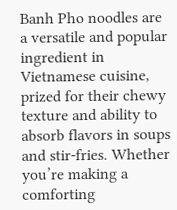Banh Pho noodles are a versatile and popular ingredient in Vietnamese cuisine, prized for their chewy texture and ability to absorb flavors in soups and stir-fries. Whether you’re making a comforting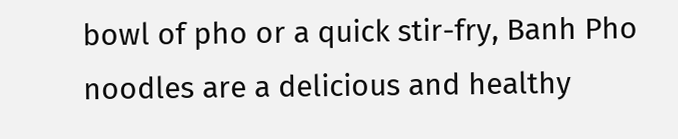bowl of pho or a quick stir-fry, Banh Pho noodles are a delicious and healthy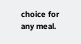choice for any meal.